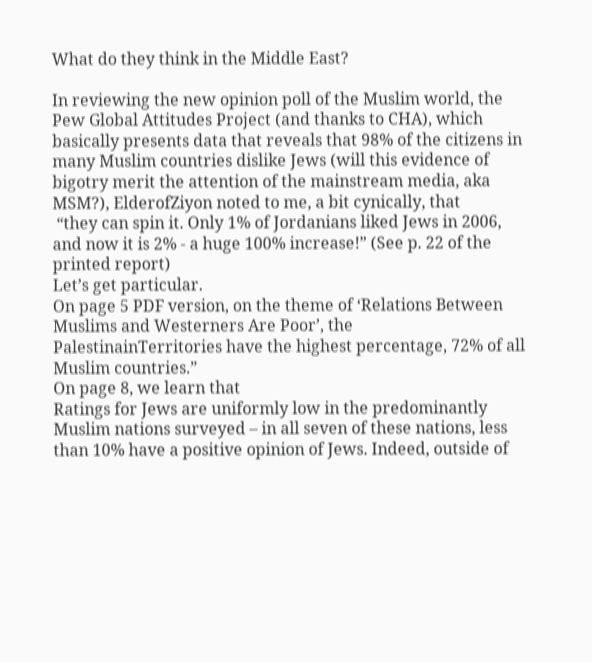What do they think in the Middle East?

In reviewing the new opinion poll of the Muslim world, the Pew Global Attitudes Project (and thanks to CHA), which basically presents data that reveals that 98% of the citizens in many Muslim countries dislike Jews (will this evidence of bigotry merit the attention of the mainstream media, aka MSM?), ElderofZiyon noted to me, a bit cynically, that
 “they can spin it. Only 1% of Jordanians liked Jews in 2006, and now it is 2% - a huge 100% increase!” (See p. 22 of the printed report)
Let’s get particular.
On page 5 PDF version, on the theme of ‘Relations Between Muslims and Westerners Are Poor’, the
PalestinainTerritories have the highest percentage, 72% of all Muslim countries.”
On page 8, we learn that
Ratings for Jews are uniformly low in the predominantly Muslim nations surveyed – in all seven of these nations, less than 10% have a positive opinion of Jews. Indeed, outside of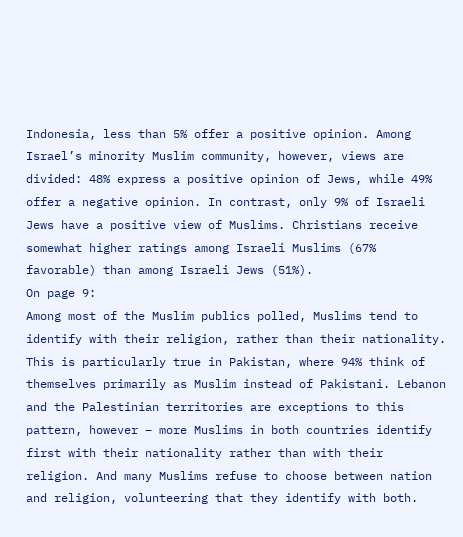Indonesia, less than 5% offer a positive opinion. Among Israel’s minority Muslim community, however, views are divided: 48% express a positive opinion of Jews, while 49% offer a negative opinion. In contrast, only 9% of Israeli Jews have a positive view of Muslims. Christians receive somewhat higher ratings among Israeli Muslims (67% favorable) than among Israeli Jews (51%).
On page 9:
Among most of the Muslim publics polled, Muslims tend to identify with their religion, rather than their nationality. This is particularly true in Pakistan, where 94% think of themselves primarily as Muslim instead of Pakistani. Lebanon and the Palestinian territories are exceptions to this pattern, however – more Muslims in both countries identify first with their nationality rather than with their religion. And many Muslims refuse to choose between nation and religion, volunteering that they identify with both.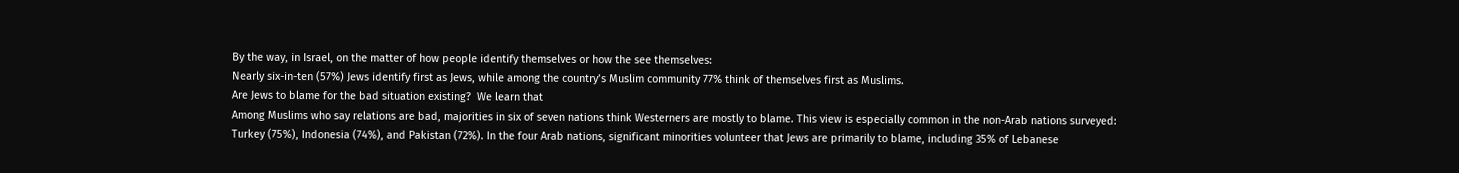By the way, in Israel, on the matter of how people identify themselves or how the see themselves:
Nearly six-in-ten (57%) Jews identify first as Jews, while among the country’s Muslim community 77% think of themselves first as Muslims.
Are Jews to blame for the bad situation existing?  We learn that
Among Muslims who say relations are bad, majorities in six of seven nations think Westerners are mostly to blame. This view is especially common in the non-Arab nations surveyed:
Turkey (75%), Indonesia (74%), and Pakistan (72%). In the four Arab nations, significant minorities volunteer that Jews are primarily to blame, including 35% of Lebanese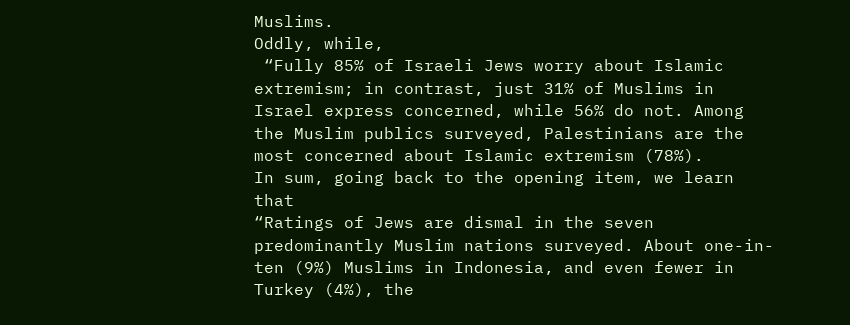Muslims.
Oddly, while,
 “Fully 85% of Israeli Jews worry about Islamic extremism; in contrast, just 31% of Muslims in Israel express concerned, while 56% do not. Among the Muslim publics surveyed, Palestinians are the most concerned about Islamic extremism (78%).
In sum, going back to the opening item, we learn that
“Ratings of Jews are dismal in the seven predominantly Muslim nations surveyed. About one-in-ten (9%) Muslims in Indonesia, and even fewer in Turkey (4%), the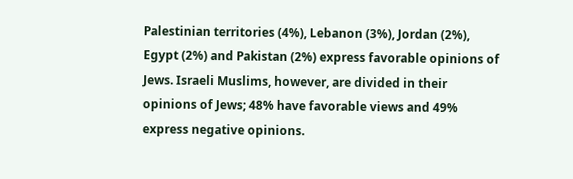Palestinian territories (4%), Lebanon (3%), Jordan (2%), Egypt (2%) and Pakistan (2%) express favorable opinions of Jews. Israeli Muslims, however, are divided in their opinions of Jews; 48% have favorable views and 49% express negative opinions.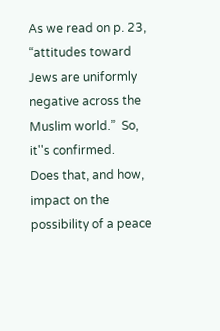As we read on p. 23, “attitudes toward Jews are uniformly negative across the Muslim world.”  So, it''s confirmed.
Does that, and how, impact on the possibility of a peace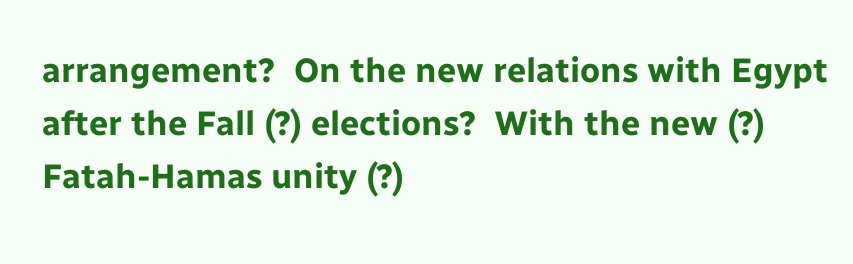arrangement?  On the new relations with Egypt after the Fall (?) elections?  With the new (?) Fatah-Hamas unity (?)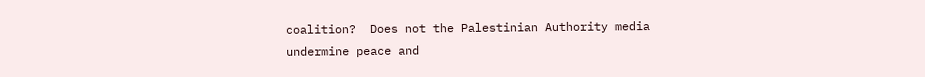coalition?  Does not the Palestinian Authority media undermine peace and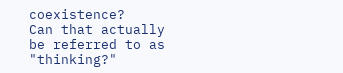coexistence?
Can that actually be referred to as "thinking?"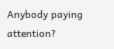Anybody paying attention?